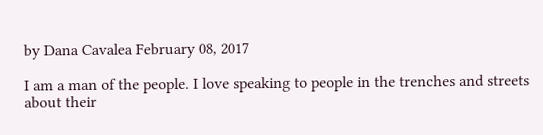by Dana Cavalea February 08, 2017

I am a man of the people. I love speaking to people in the trenches and streets about their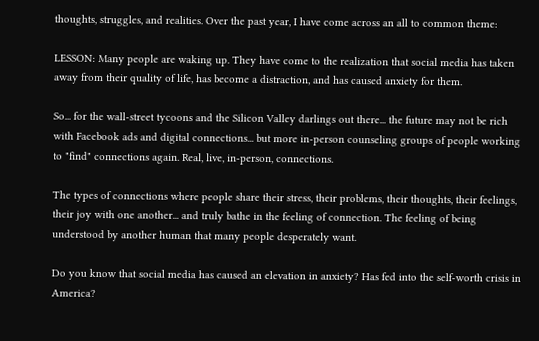thoughts, struggles, and realities. Over the past year, I have come across an all to common theme:

LESSON: Many people are waking up. They have come to the realization that social media has taken away from their quality of life, has become a distraction, and has caused anxiety for them.

So... for the wall-street tycoons and the Silicon Valley darlings out there... the future may not be rich with Facebook ads and digital connections... but more in-person counseling groups of people working to "find" connections again. Real, live, in-person, connections.

The types of connections where people share their stress, their problems, their thoughts, their feelings, their joy with one another... and truly bathe in the feeling of connection. The feeling of being understood by another human that many people desperately want.

Do you know that social media has caused an elevation in anxiety? Has fed into the self-worth crisis in America?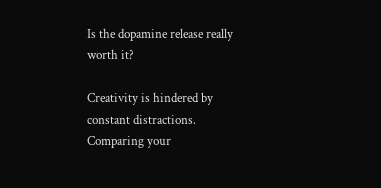Is the dopamine release really worth it?

Creativity is hindered by constant distractions. Comparing your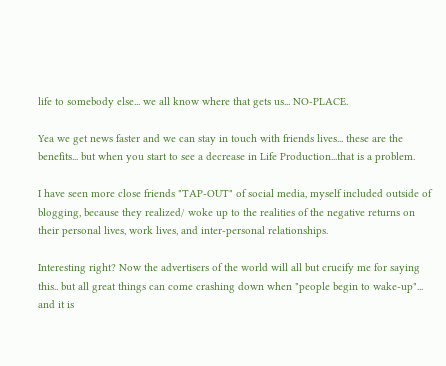life to somebody else... we all know where that gets us... NO-PLACE.

Yea we get news faster and we can stay in touch with friends lives... these are the benefits... but when you start to see a decrease in Life Production...that is a problem.

I have seen more close friends "TAP-OUT" of social media, myself included outside of blogging, because they realized/ woke up to the realities of the negative returns on their personal lives, work lives, and inter-personal relationships.

Interesting right? Now the advertisers of the world will all but crucify me for saying this.. but all great things can come crashing down when "people begin to wake-up"... and it is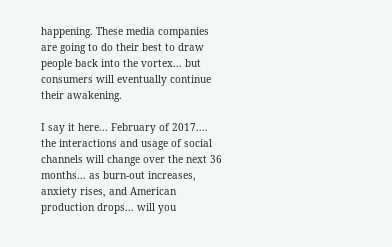happening. These media companies are going to do their best to draw people back into the vortex... but consumers will eventually continue their awakening.

I say it here... February of 2017.... the interactions and usage of social channels will change over the next 36 months... as burn-out increases, anxiety rises, and American production drops... will you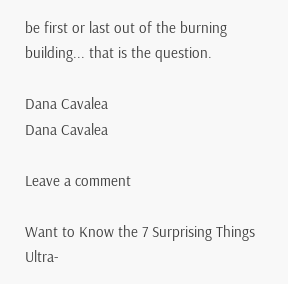be first or last out of the burning building... that is the question.

Dana Cavalea
Dana Cavalea

Leave a comment

Want to Know the 7 Surprising Things Ultra-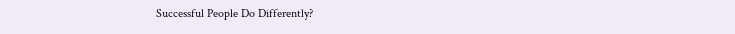Successful People Do Differently?